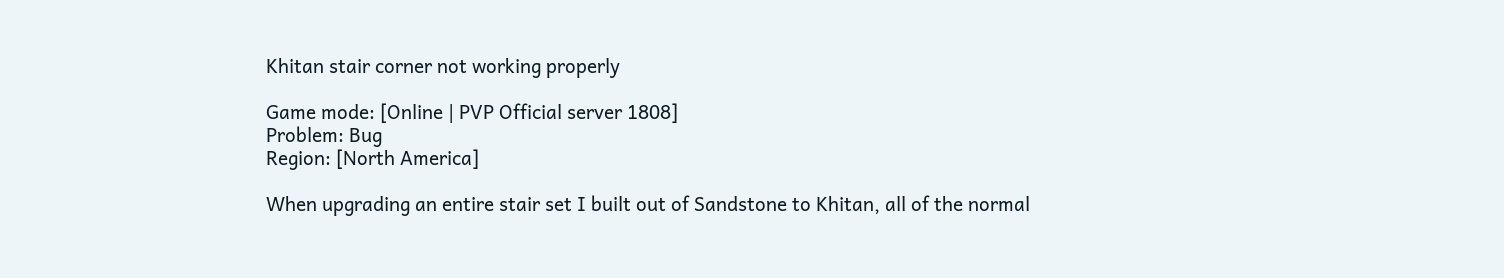Khitan stair corner not working properly

Game mode: [Online | PVP Official server 1808]
Problem: Bug
Region: [North America]

When upgrading an entire stair set I built out of Sandstone to Khitan, all of the normal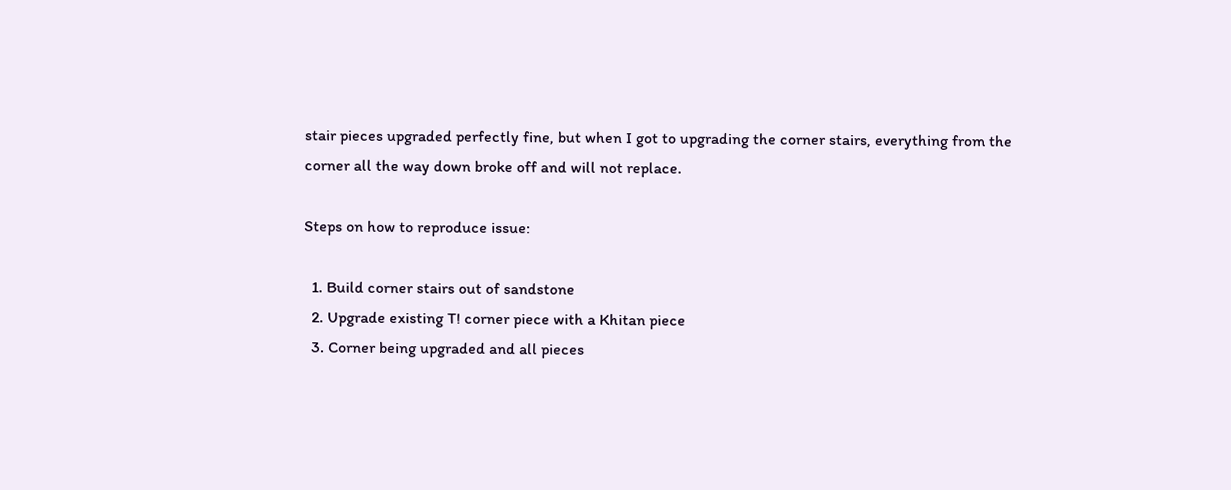stair pieces upgraded perfectly fine, but when I got to upgrading the corner stairs, everything from the corner all the way down broke off and will not replace.

Steps on how to reproduce issue:

  1. Build corner stairs out of sandstone
  2. Upgrade existing T! corner piece with a Khitan piece
  3. Corner being upgraded and all pieces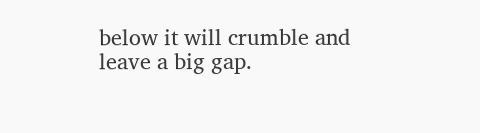below it will crumble and leave a big gap.